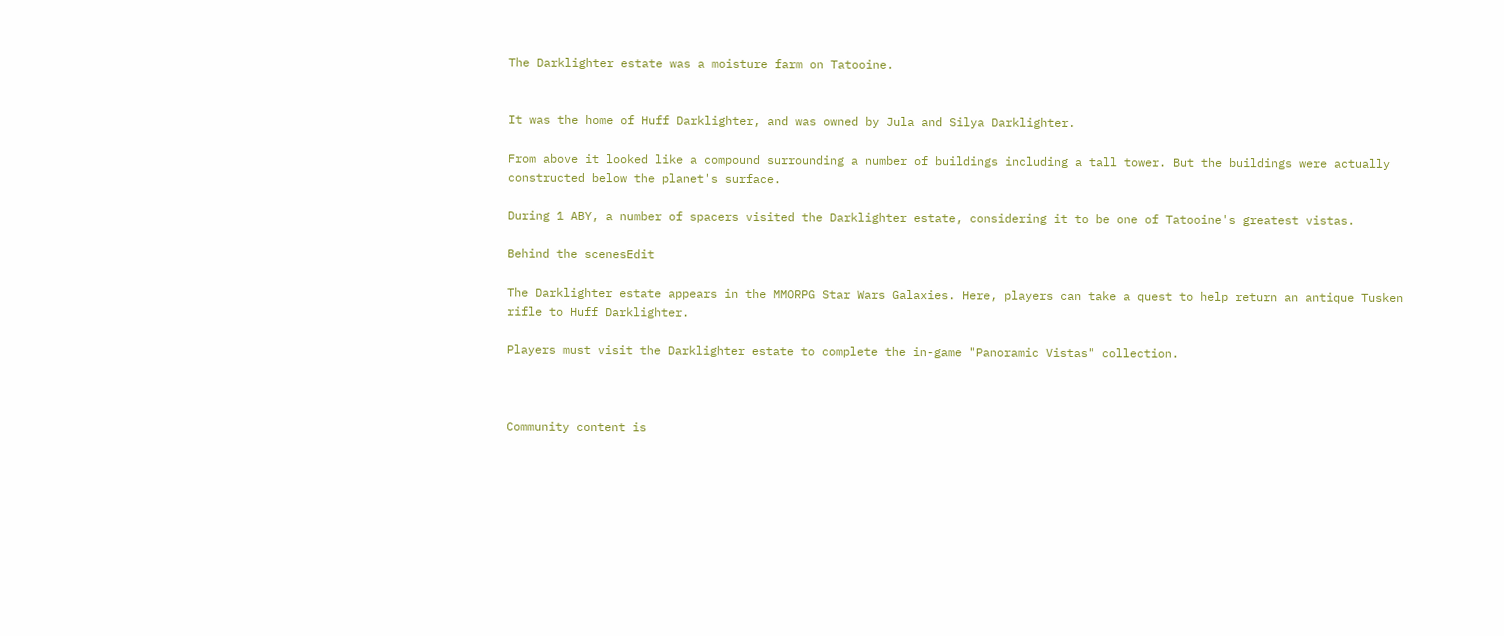The Darklighter estate was a moisture farm on Tatooine.


It was the home of Huff Darklighter, and was owned by Jula and Silya Darklighter.

From above it looked like a compound surrounding a number of buildings including a tall tower. But the buildings were actually constructed below the planet's surface.

During 1 ABY, a number of spacers visited the Darklighter estate, considering it to be one of Tatooine's greatest vistas.

Behind the scenesEdit

The Darklighter estate appears in the MMORPG Star Wars Galaxies. Here, players can take a quest to help return an antique Tusken rifle to Huff Darklighter.

Players must visit the Darklighter estate to complete the in-game "Panoramic Vistas" collection.



Community content is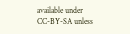available under CC-BY-SA unless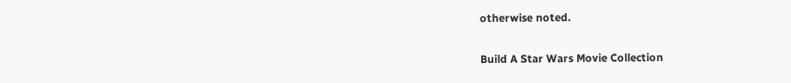otherwise noted.

Build A Star Wars Movie Collection